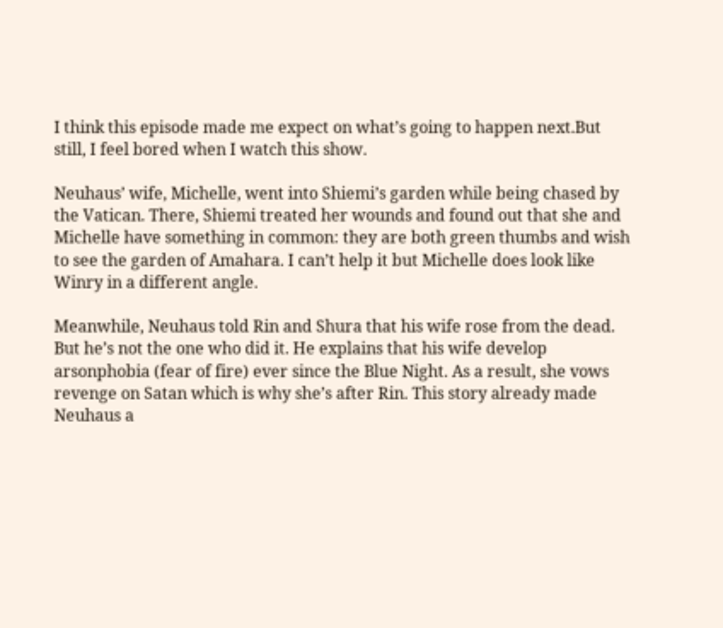I think this episode made me expect on what’s going to happen next.But still, I feel bored when I watch this show.

Neuhaus’ wife, Michelle, went into Shiemi’s garden while being chased by the Vatican. There, Shiemi treated her wounds and found out that she and Michelle have something in common: they are both green thumbs and wish to see the garden of Amahara. I can’t help it but Michelle does look like Winry in a different angle.

Meanwhile, Neuhaus told Rin and Shura that his wife rose from the dead. But he’s not the one who did it. He explains that his wife develop arsonphobia (fear of fire) ever since the Blue Night. As a result, she vows revenge on Satan which is why she’s after Rin. This story already made Neuhaus a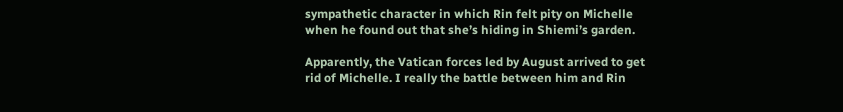sympathetic character in which Rin felt pity on Michelle when he found out that she’s hiding in Shiemi’s garden.

Apparently, the Vatican forces led by August arrived to get rid of Michelle. I really the battle between him and Rin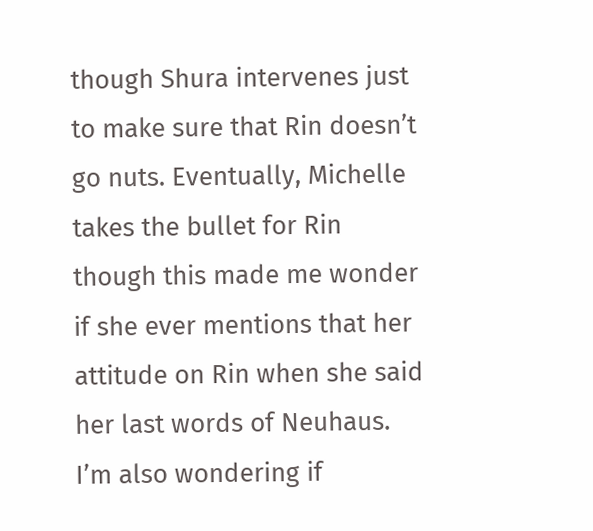though Shura intervenes just to make sure that Rin doesn’t go nuts. Eventually, Michelle takes the bullet for Rin though this made me wonder if she ever mentions that her attitude on Rin when she said her last words of Neuhaus. I’m also wondering if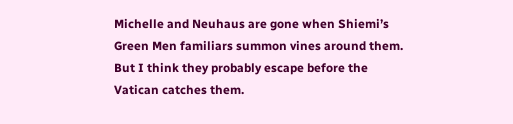Michelle and Neuhaus are gone when Shiemi’s Green Men familiars summon vines around them. But I think they probably escape before the Vatican catches them.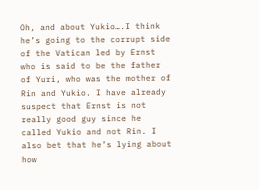Oh, and about Yukio….I think he’s going to the corrupt side of the Vatican led by Ernst who is said to be the father of Yuri, who was the mother of Rin and Yukio. I have already suspect that Ernst is not really good guy since he called Yukio and not Rin. I also bet that he’s lying about how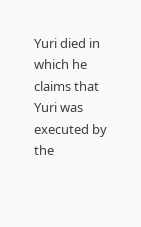Yuri died in which he claims that Yuri was executed by the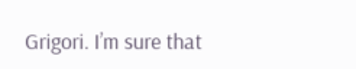Grigori. I’m sure that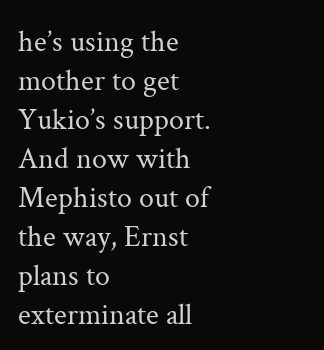he’s using the mother to get Yukio’s support. And now with Mephisto out of the way, Ernst plans to exterminate all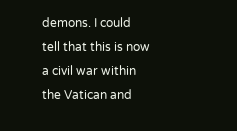demons. I could tell that this is now a civil war within the Vatican and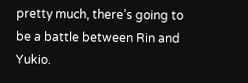pretty much, there’s going to be a battle between Rin and Yukio.